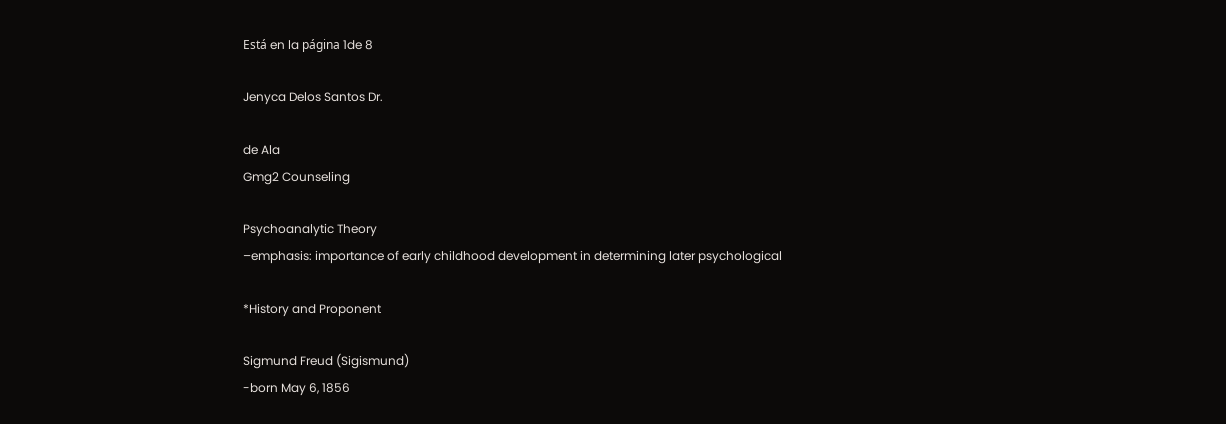Está en la página 1de 8

Jenyca Delos Santos Dr.

de Ala
Gmg2 Counseling

Psychoanalytic Theory
–emphasis: importance of early childhood development in determining later psychological

*History and Proponent

Sigmund Freud (Sigismund)
-born May 6, 1856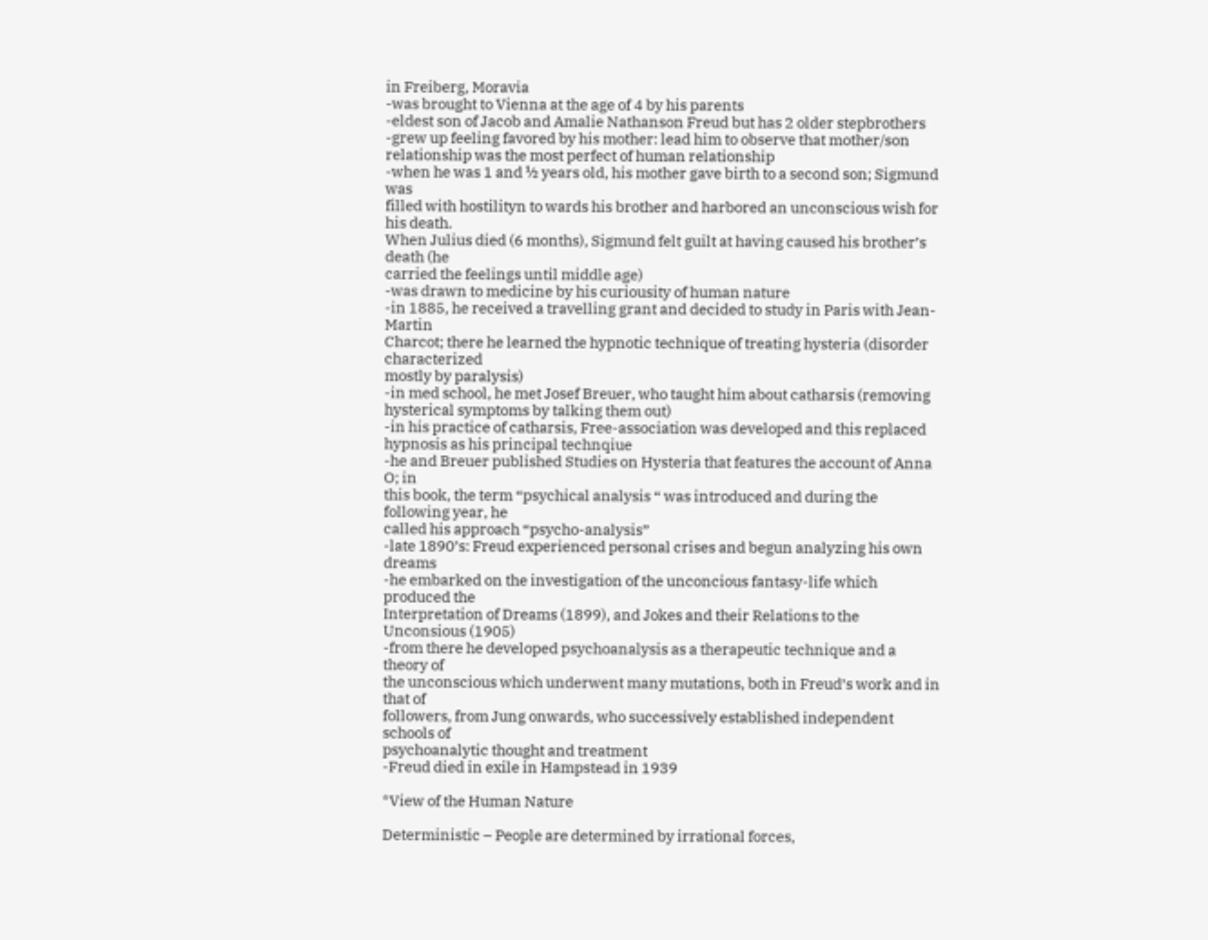in Freiberg, Moravia
-was brought to Vienna at the age of 4 by his parents
-eldest son of Jacob and Amalie Nathanson Freud but has 2 older stepbrothers
-grew up feeling favored by his mother: lead him to observe that mother/son
relationship was the most perfect of human relationship
-when he was 1 and ½ years old, his mother gave birth to a second son; Sigmund was
filled with hostilityn to wards his brother and harbored an unconscious wish for his death.
When Julius died (6 months), Sigmund felt guilt at having caused his brother’s death (he
carried the feelings until middle age)
-was drawn to medicine by his curiousity of human nature
-in 1885, he received a travelling grant and decided to study in Paris with Jean-Martin
Charcot; there he learned the hypnotic technique of treating hysteria (disorder characterized
mostly by paralysis)
-in med school, he met Josef Breuer, who taught him about catharsis (removing
hysterical symptoms by talking them out)
-in his practice of catharsis, Free-association was developed and this replaced
hypnosis as his principal technqiue
-he and Breuer published Studies on Hysteria that features the account of Anna O; in
this book, the term “psychical analysis “ was introduced and during the following year, he
called his approach “psycho-analysis”
-late 1890’s: Freud experienced personal crises and begun analyzing his own dreams
-he embarked on the investigation of the unconcious fantasy-life which produced the
Interpretation of Dreams (1899), and Jokes and their Relations to the Unconsious (1905)
-from there he developed psychoanalysis as a therapeutic technique and a theory of
the unconscious which underwent many mutations, both in Freud’s work and in that of
followers, from Jung onwards, who successively established independent schools of
psychoanalytic thought and treatment
-Freud died in exile in Hampstead in 1939

*View of the Human Nature

Deterministic – People are determined by irrational forces,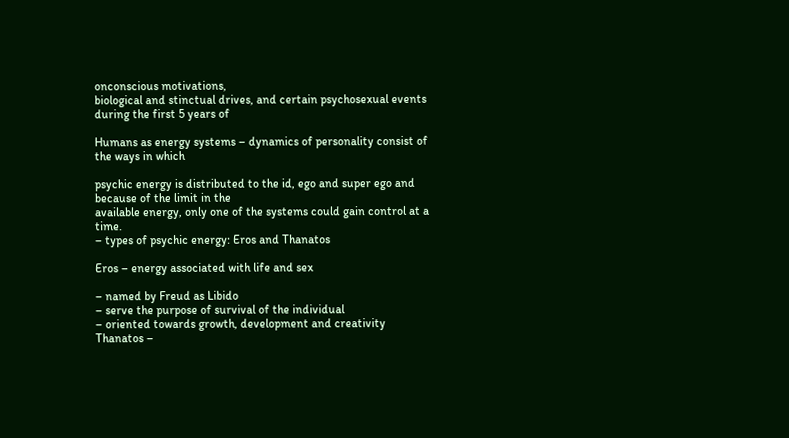onconscious motivations,
biological and stinctual drives, and certain psychosexual events during the first 5 years of

Humans as energy systems – dynamics of personality consist of the ways in which

psychic energy is distributed to the id, ego and super ego and because of the limit in the
available energy, only one of the systems could gain control at a time.
– types of psychic energy: Eros and Thanatos

Eros – energy associated with life and sex

– named by Freud as Libido
– serve the purpose of survival of the individual
– oriented towards growth, development and creativity
Thanatos –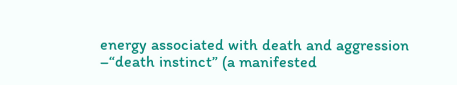energy associated with death and aggression
–“death instinct” (a manifested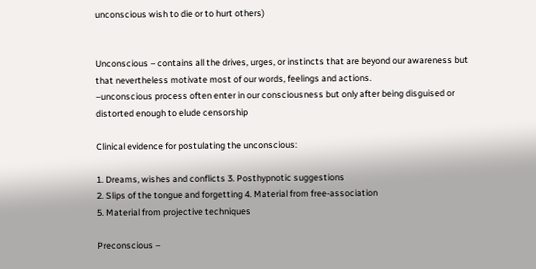unconscious wish to die or to hurt others)


Unconscious – contains all the drives, urges, or instincts that are beyond our awareness but
that nevertheless motivate most of our words, feelings and actions.
–unconscious process often enter in our consciousness but only after being disguised or
distorted enough to elude censorship

Clinical evidence for postulating the unconscious:

1. Dreams, wishes and conflicts 3. Posthypnotic suggestions
2. Slips of the tongue and forgetting 4. Material from free-association
5. Material from projective techniques

Preconscious –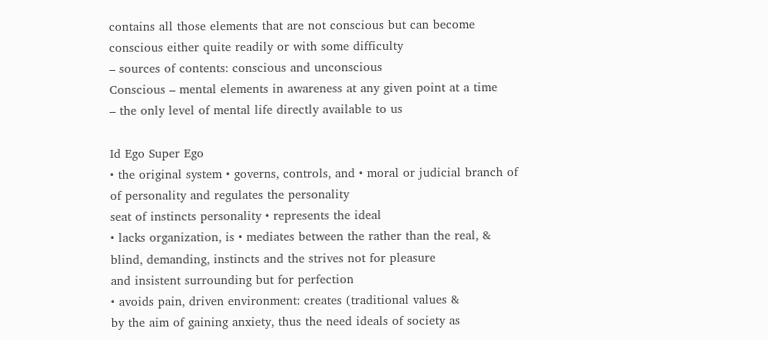contains all those elements that are not conscious but can become
conscious either quite readily or with some difficulty
– sources of contents: conscious and unconscious
Conscious – mental elements in awareness at any given point at a time
– the only level of mental life directly available to us

Id Ego Super Ego
• the original system • governs, controls, and • moral or judicial branch of
of personality and regulates the personality
seat of instincts personality • represents the ideal
• lacks organization, is • mediates between the rather than the real, &
blind, demanding, instincts and the strives not for pleasure
and insistent surrounding but for perfection
• avoids pain, driven environment: creates (traditional values &
by the aim of gaining anxiety, thus the need ideals of society as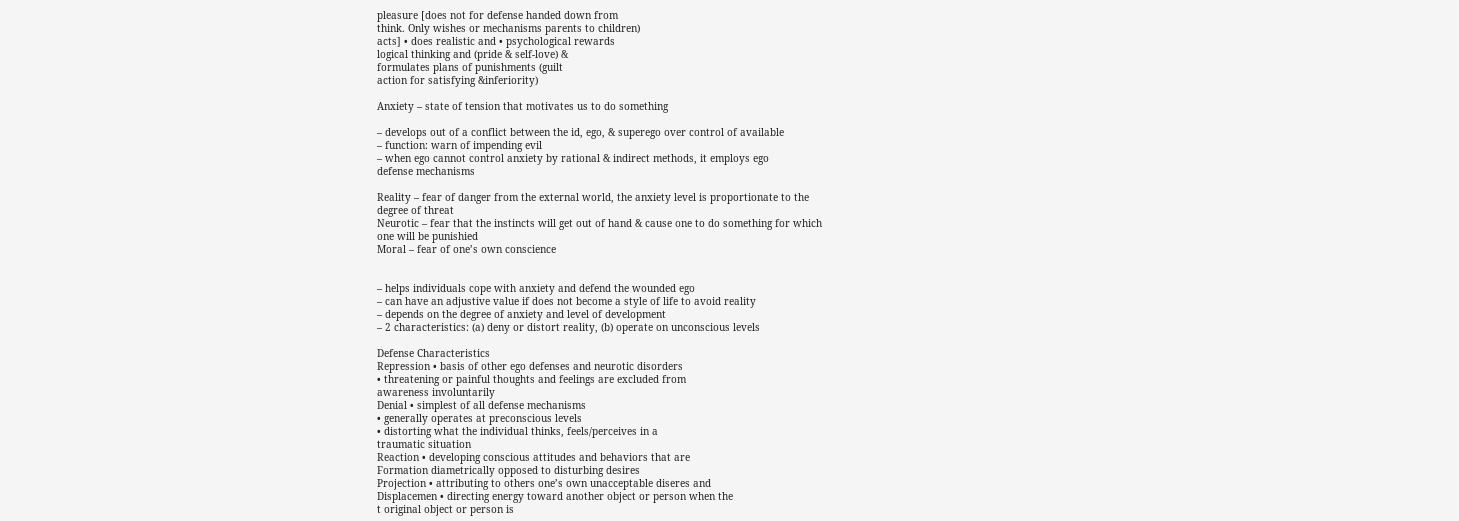pleasure [does not for defense handed down from
think. Only wishes or mechanisms parents to children)
acts] • does realistic and • psychological rewards
logical thinking and (pride & self-love) &
formulates plans of punishments (guilt
action for satisfying &inferiority)

Anxiety – state of tension that motivates us to do something

– develops out of a conflict between the id, ego, & superego over control of available
– function: warn of impending evil
– when ego cannot control anxiety by rational & indirect methods, it employs ego
defense mechanisms

Reality – fear of danger from the external world, the anxiety level is proportionate to the
degree of threat
Neurotic – fear that the instincts will get out of hand & cause one to do something for which
one will be punishied
Moral – fear of one’s own conscience


– helps individuals cope with anxiety and defend the wounded ego
– can have an adjustive value if does not become a style of life to avoid reality
– depends on the degree of anxiety and level of development
– 2 characteristics: (a) deny or distort reality, (b) operate on unconscious levels

Defense Characteristics
Repression • basis of other ego defenses and neurotic disorders
• threatening or painful thoughts and feelings are excluded from
awareness involuntarily
Denial • simplest of all defense mechanisms
• generally operates at preconscious levels
• distorting what the individual thinks, feels/perceives in a
traumatic situation
Reaction • developing conscious attitudes and behaviors that are
Formation diametrically opposed to disturbing desires
Projection • attributing to others one’s own unacceptable diseres and
Displacemen • directing energy toward another object or person when the
t original object or person is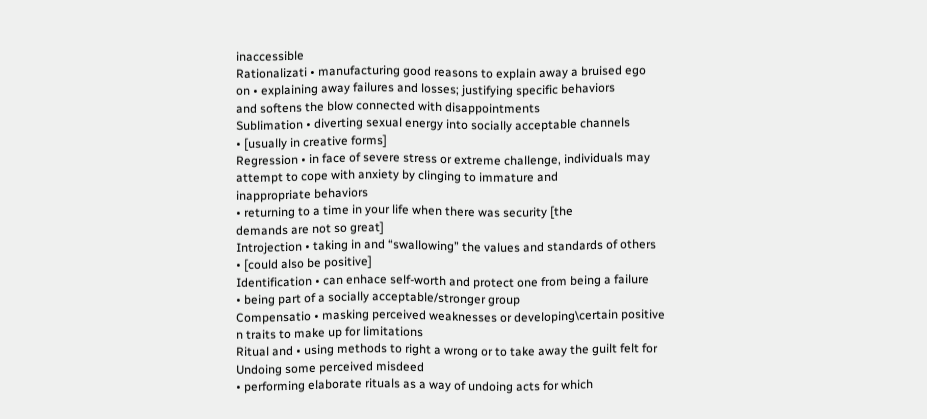inaccessible
Rationalizati • manufacturing good reasons to explain away a bruised ego
on • explaining away failures and losses; justifying specific behaviors
and softens the blow connected with disappointments
Sublimation • diverting sexual energy into socially acceptable channels
• [usually in creative forms]
Regression • in face of severe stress or extreme challenge, individuals may
attempt to cope with anxiety by clinging to immature and
inappropriate behaviors
• returning to a time in your life when there was security [the
demands are not so great]
Introjection • taking in and “swallowing” the values and standards of others
• [could also be positive]
Identification • can enhace self-worth and protect one from being a failure
• being part of a socially acceptable/stronger group
Compensatio • masking perceived weaknesses or developing\certain positive
n traits to make up for limitations
Ritual and • using methods to right a wrong or to take away the guilt felt for
Undoing some perceived misdeed
• performing elaborate rituals as a way of undoing acts for which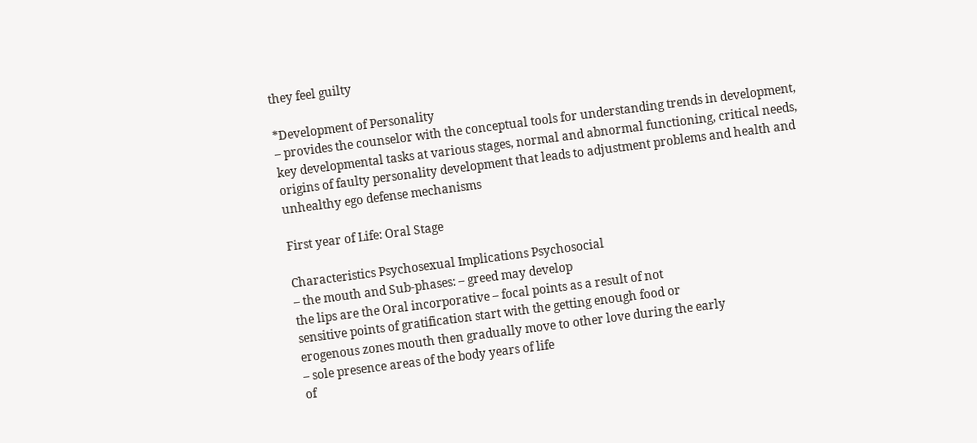they feel guilty

*Development of Personality
– provides the counselor with the conceptual tools for understanding trends in development,
key developmental tasks at various stages, normal and abnormal functioning, critical needs,
origins of faulty personality development that leads to adjustment problems and health and
unhealthy ego defense mechanisms

First year of Life: Oral Stage

Characteristics Psychosexual Implications Psychosocial
– the mouth and Sub-phases: – greed may develop
the lips are the Oral incorporative – focal points as a result of not
sensitive points of gratification start with the getting enough food or
erogenous zones mouth then gradually move to other love during the early
– sole presence areas of the body years of life
of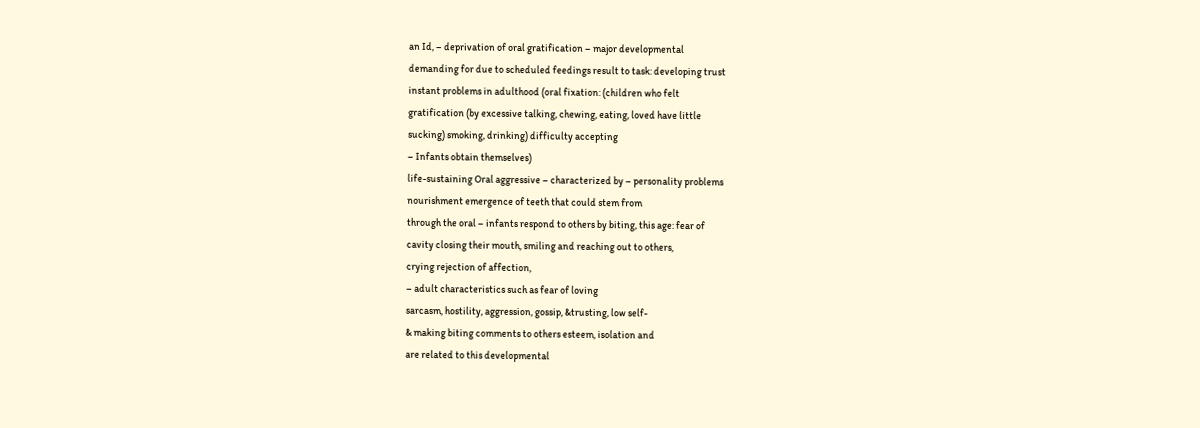an Id, – deprivation of oral gratification – major developmental
demanding for due to scheduled feedings result to task: developing trust
instant problems in adulthood (oral fixation: (children who felt
gratification (by excessive talking, chewing, eating, loved have little
sucking) smoking, drinking) difficulty accepting
– Infants obtain themselves)
life-sustaining Oral aggressive – characterized by – personality problems
nourishment emergence of teeth that could stem from
through the oral – infants respond to others by biting, this age: fear of
cavity closing their mouth, smiling and reaching out to others,
crying rejection of affection,
– adult characteristics such as fear of loving
sarcasm, hostility, aggression, gossip, &trusting, low self-
& making biting comments to others esteem, isolation and
are related to this developmental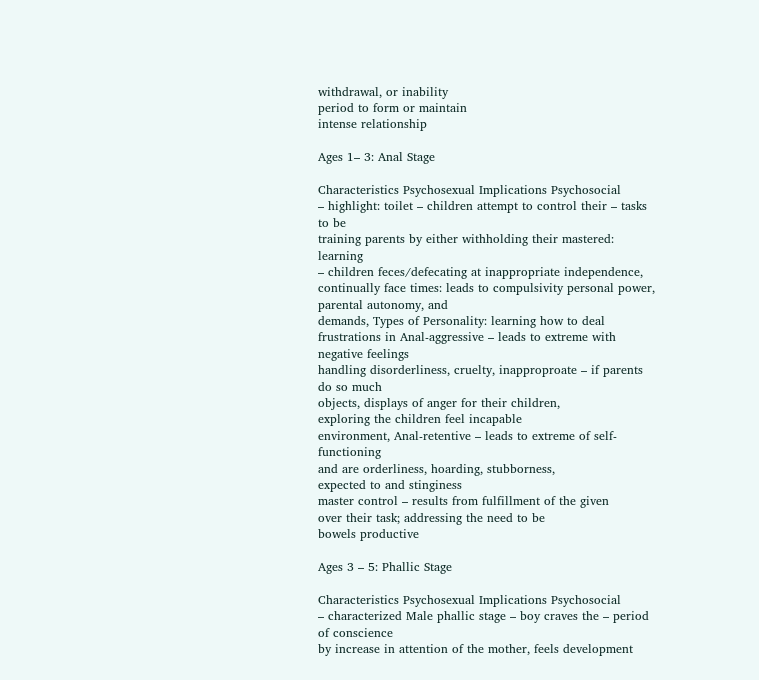withdrawal, or inability
period to form or maintain
intense relationship

Ages 1– 3: Anal Stage

Characteristics Psychosexual Implications Psychosocial
– highlight: toilet – children attempt to control their – tasks to be
training parents by either withholding their mastered: learning
– children feces/defecating at inappropriate independence,
continually face times: leads to compulsivity personal power,
parental autonomy, and
demands, Types of Personality: learning how to deal
frustrations in Anal-aggressive – leads to extreme with negative feelings
handling disorderliness, cruelty, inapproproate – if parents do so much
objects, displays of anger for their children,
exploring the children feel incapable
environment, Anal-retentive – leads to extreme of self-functioning
and are orderliness, hoarding, stubborness,
expected to and stinginess
master control – results from fulfillment of the given
over their task; addressing the need to be
bowels productive

Ages 3 – 5: Phallic Stage

Characteristics Psychosexual Implications Psychosocial
– characterized Male phallic stage – boy craves the – period of conscience
by increase in attention of the mother, feels development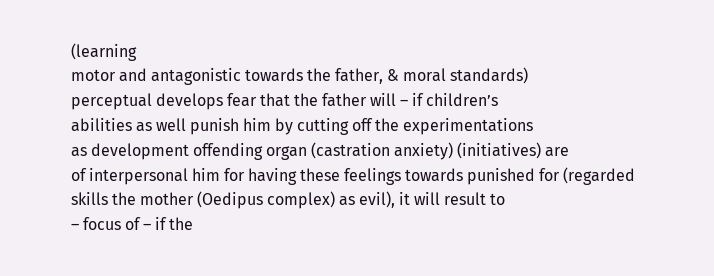(learning
motor and antagonistic towards the father, & moral standards)
perceptual develops fear that the father will – if children’s
abilities as well punish him by cutting off the experimentations
as development offending organ (castration anxiety) (initiatives) are
of interpersonal him for having these feelings towards punished for (regarded
skills the mother (Oedipus complex) as evil), it will result to
– focus of – if the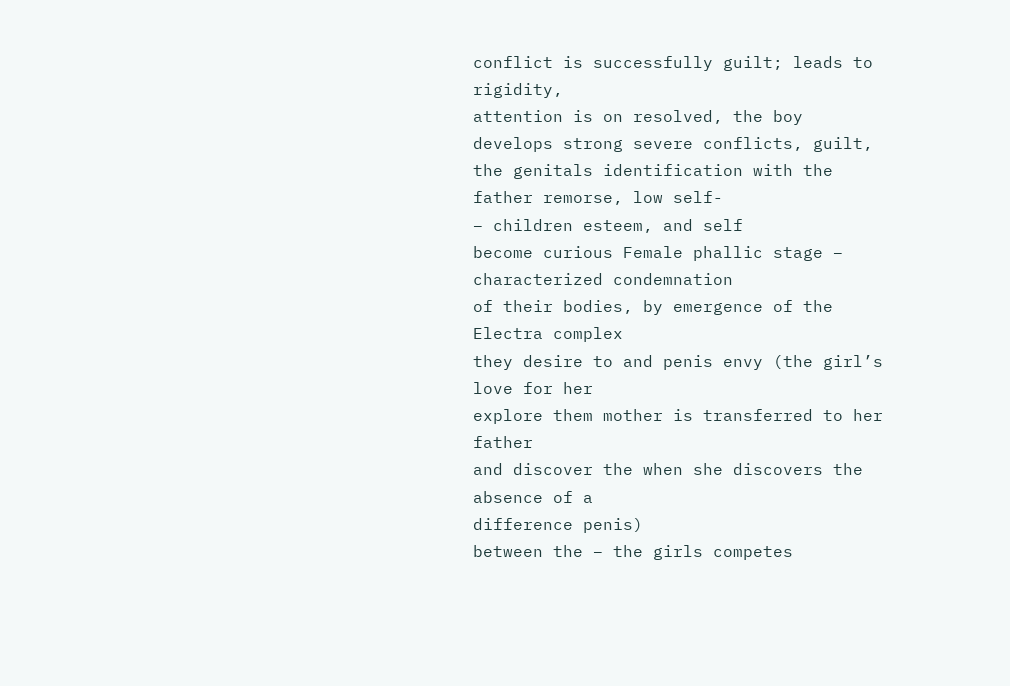conflict is successfully guilt; leads to rigidity,
attention is on resolved, the boy develops strong severe conflicts, guilt,
the genitals identification with the father remorse, low self-
– children esteem, and self
become curious Female phallic stage – characterized condemnation
of their bodies, by emergence of the Electra complex
they desire to and penis envy (the girl’s love for her
explore them mother is transferred to her father
and discover the when she discovers the absence of a
difference penis)
between the – the girls competes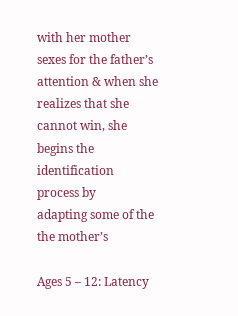with her mother
sexes for the father’s attention & when she
realizes that she cannot win, she
begins the identification process by
adapting some of the the mother’s

Ages 5 – 12: Latency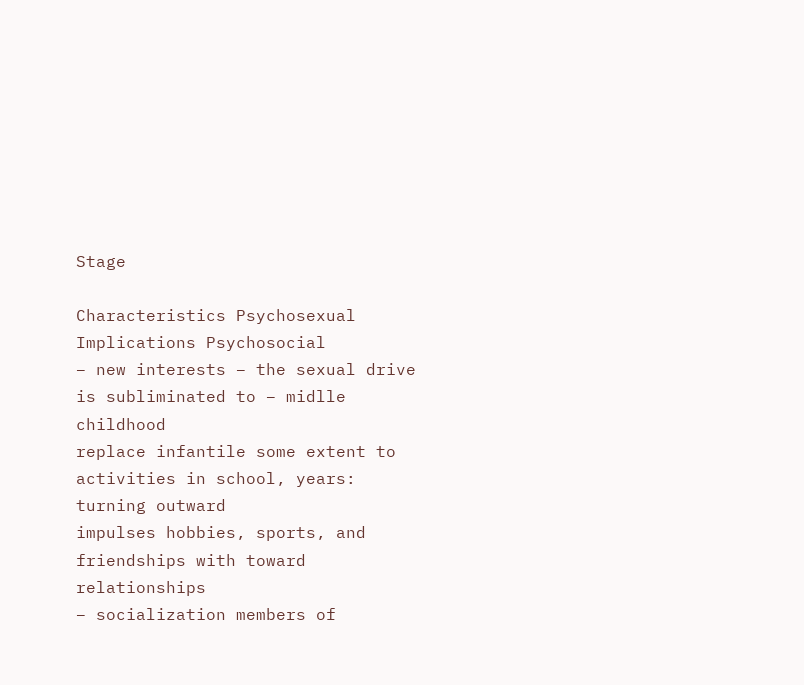Stage

Characteristics Psychosexual Implications Psychosocial
– new interests – the sexual drive is subliminated to – midlle childhood
replace infantile some extent to activities in school, years: turning outward
impulses hobbies, sports, and friendships with toward relationships
– socialization members of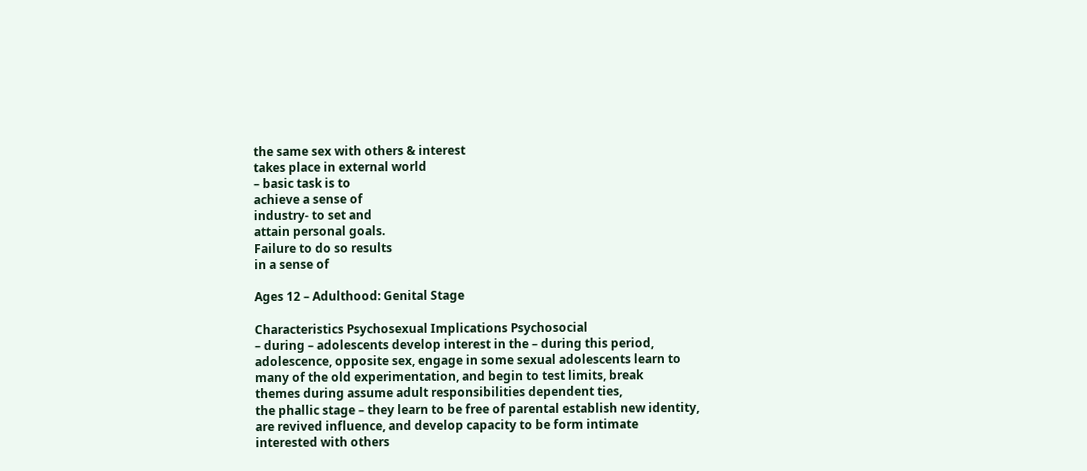the same sex with others & interest
takes place in external world
– basic task is to
achieve a sense of
industry- to set and
attain personal goals.
Failure to do so results
in a sense of

Ages 12 – Adulthood: Genital Stage

Characteristics Psychosexual Implications Psychosocial
– during – adolescents develop interest in the – during this period,
adolescence, opposite sex, engage in some sexual adolescents learn to
many of the old experimentation, and begin to test limits, break
themes during assume adult responsibilities dependent ties,
the phallic stage – they learn to be free of parental establish new identity,
are revived influence, and develop capacity to be form intimate
interested with others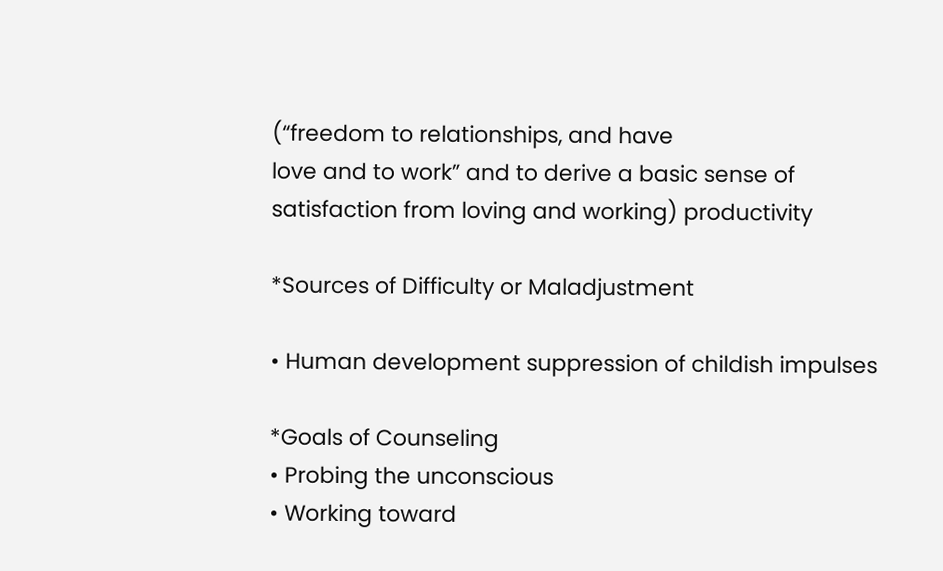(“freedom to relationships, and have
love and to work” and to derive a basic sense of
satisfaction from loving and working) productivity

*Sources of Difficulty or Maladjustment

• Human development suppression of childish impulses

*Goals of Counseling
• Probing the unconscious
• Working toward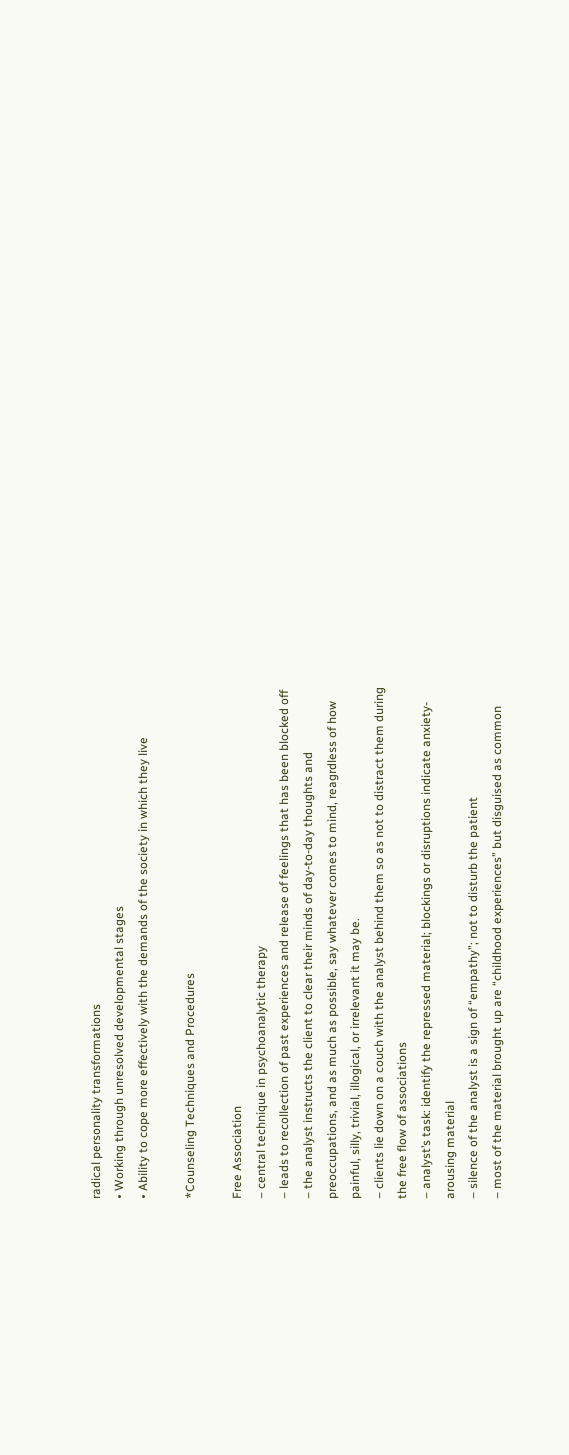radical personality transformations
• Working through unresolved developmental stages
• Ability to cope more effectively with the demands of the society in which they live

*Counseling Techniques and Procedures

Free Association
– central technique in psychoanalytic therapy
– leads to recollection of past experiences and release of feelings that has been blocked off
– the analyst instructs the client to clear their minds of day-to-day thoughts and
preoccupations, and as much as possible, say whatever comes to mind, reagrdless of how
painful, silly, trivial, illogical, or irrelevant it may be.
– clients lie down on a couch with the analyst behind them so as not to distract them during
the free flow of associations
– analyst’s task: identify the repressed material; blockings or disruptions indicate anxiety-
arousing material
– silence of the analyst is a sign of “empathy”; not to disturb the patient
– most of the material brought up are “childhood experiences” but disguised as common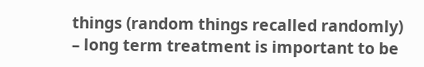things (random things recalled randomly)
– long term treatment is important to be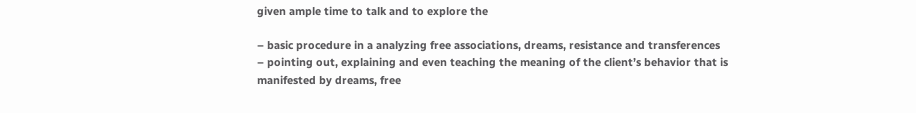given ample time to talk and to explore the

– basic procedure in a analyzing free associations, dreams, resistance and transferences
– pointing out, explaining and even teaching the meaning of the client’s behavior that is
manifested by dreams, free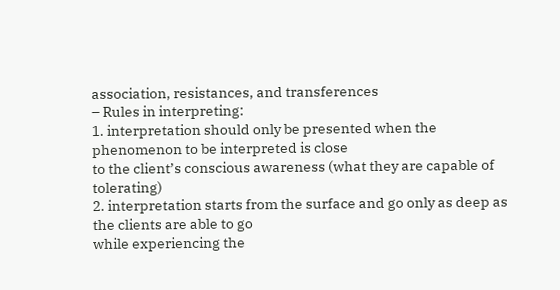association, resistances, and transferences
– Rules in interpreting:
1. interpretation should only be presented when the phenomenon to be interpreted is close
to the client’s conscious awareness (what they are capable of tolerating)
2. interpretation starts from the surface and go only as deep as the clients are able to go
while experiencing the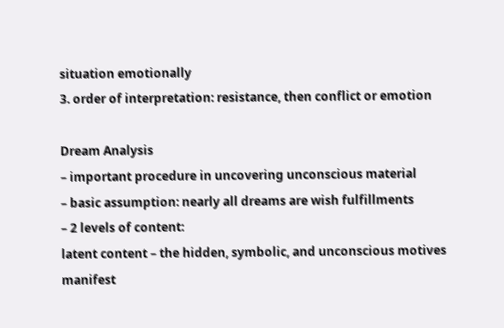situation emotionally
3. order of interpretation: resistance, then conflict or emotion

Dream Analysis
– important procedure in uncovering unconscious material
– basic assumption: nearly all dreams are wish fulfillments
– 2 levels of content:
latent content – the hidden, symbolic, and unconscious motives
manifest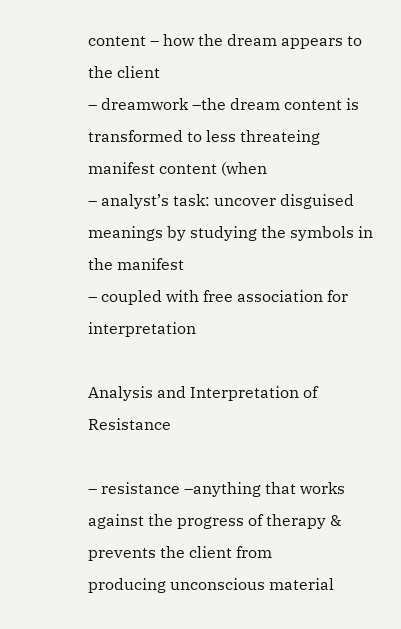content – how the dream appears to the client
– dreamwork –the dream content is transformed to less threateing manifest content (when
– analyst’s task: uncover disguised meanings by studying the symbols in the manifest
– coupled with free association for interpretation

Analysis and Interpretation of Resistance

– resistance –anything that works against the progress of therapy & prevents the client from
producing unconscious material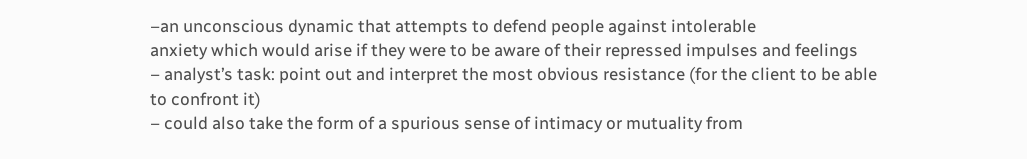–an unconscious dynamic that attempts to defend people against intolerable
anxiety which would arise if they were to be aware of their repressed impulses and feelings
– analyst’s task: point out and interpret the most obvious resistance (for the client to be able
to confront it)
– could also take the form of a spurious sense of intimacy or mutuality from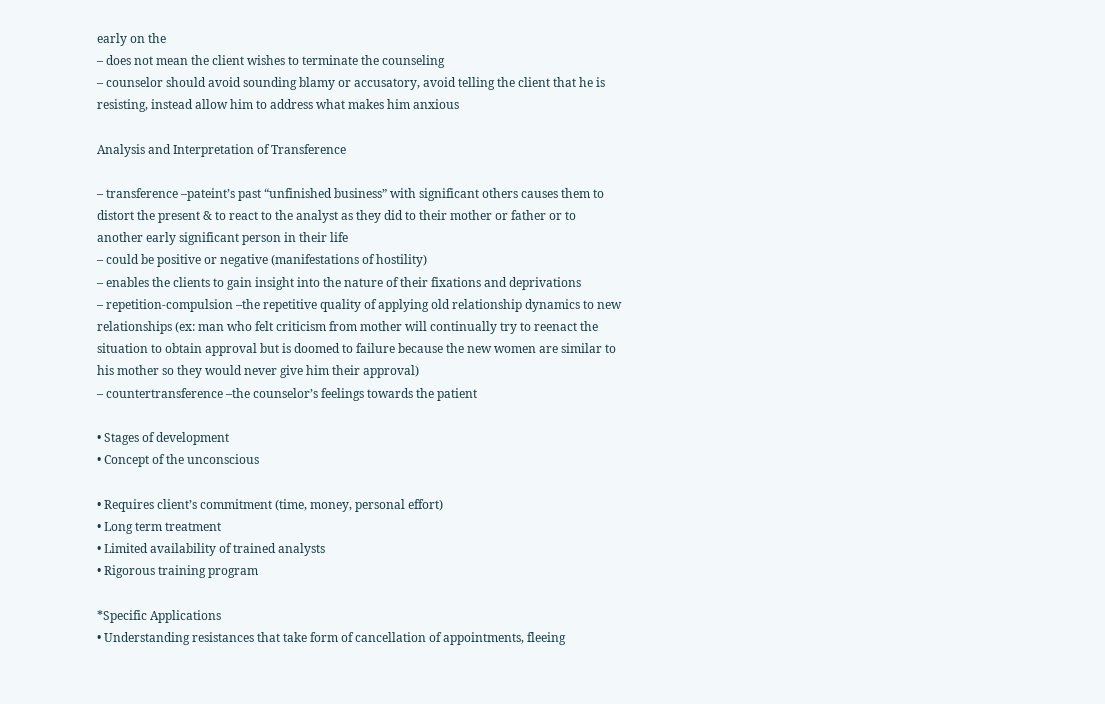early on the
– does not mean the client wishes to terminate the counseling
– counselor should avoid sounding blamy or accusatory, avoid telling the client that he is
resisting, instead allow him to address what makes him anxious

Analysis and Interpretation of Transference

– transference –pateint’s past “unfinished business” with significant others causes them to
distort the present & to react to the analyst as they did to their mother or father or to
another early significant person in their life
– could be positive or negative (manifestations of hostility)
– enables the clients to gain insight into the nature of their fixations and deprivations
– repetition-compulsion –the repetitive quality of applying old relationship dynamics to new
relationships (ex: man who felt criticism from mother will continually try to reenact the
situation to obtain approval but is doomed to failure because the new women are similar to
his mother so they would never give him their approval)
– countertransference –the counselor’s feelings towards the patient

• Stages of development
• Concept of the unconscious

• Requires client’s commitment (time, money, personal effort)
• Long term treatment
• Limited availability of trained analysts
• Rigorous training program

*Specific Applications
• Understanding resistances that take form of cancellation of appointments, fleeing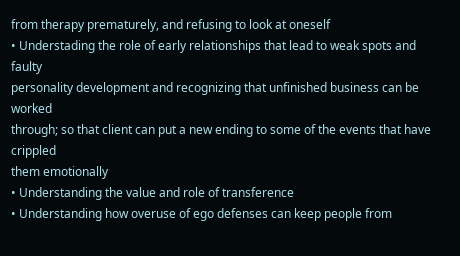from therapy prematurely, and refusing to look at oneself
• Understading the role of early relationships that lead to weak spots and faulty
personality development and recognizing that unfinished business can be worked
through; so that client can put a new ending to some of the events that have crippled
them emotionally
• Understanding the value and role of transference
• Understanding how overuse of ego defenses can keep people from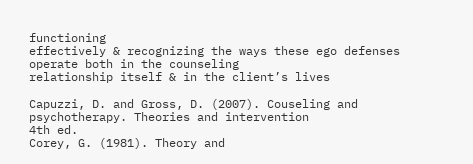functioning
effectively & recognizing the ways these ego defenses operate both in the counseling
relationship itself & in the client’s lives

Capuzzi, D. and Gross, D. (2007). Couseling and psychotherapy. Theories and intervention
4th ed.
Corey, G. (1981). Theory and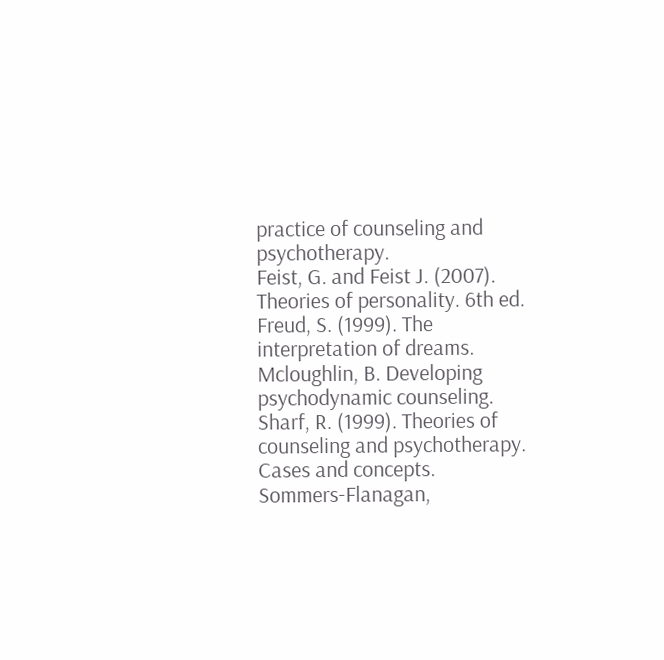practice of counseling and psychotherapy.
Feist, G. and Feist J. (2007). Theories of personality. 6th ed.
Freud, S. (1999). The interpretation of dreams.
Mcloughlin, B. Developing psychodynamic counseling.
Sharf, R. (1999). Theories of counseling and psychotherapy. Cases and concepts.
Sommers-Flanagan,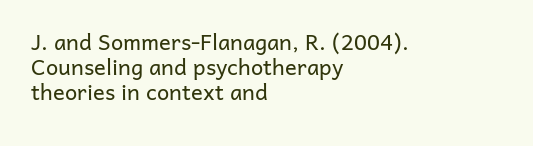J. and Sommers-Flanagan, R. (2004). Counseling and psychotherapy
theories in context and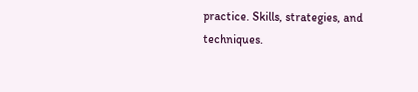practice. Skills, strategies, and techniques.